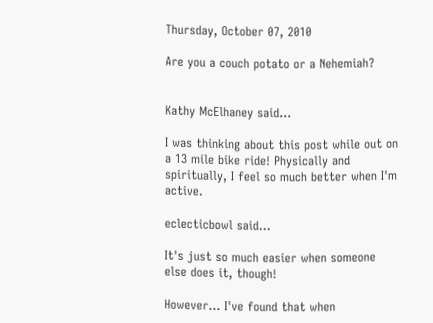Thursday, October 07, 2010

Are you a couch potato or a Nehemiah?


Kathy McElhaney said...

I was thinking about this post while out on a 13 mile bike ride! Physically and spiritually, I feel so much better when I'm active.

eclecticbowl said...

It's just so much easier when someone else does it, though!

However... I've found that when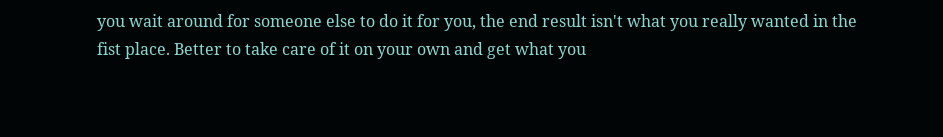you wait around for someone else to do it for you, the end result isn't what you really wanted in the fist place. Better to take care of it on your own and get what you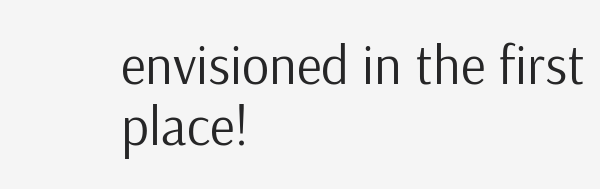envisioned in the first place!